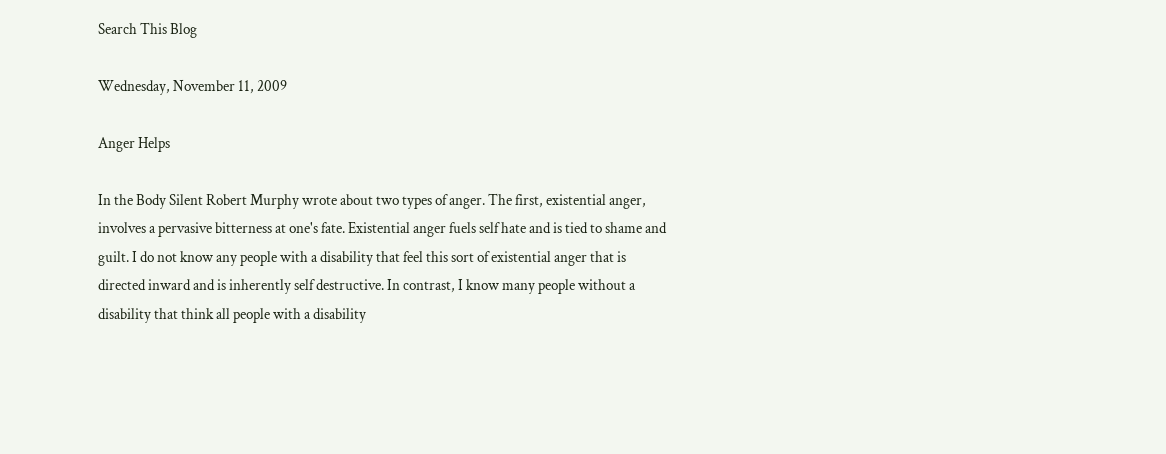Search This Blog

Wednesday, November 11, 2009

Anger Helps

In the Body Silent Robert Murphy wrote about two types of anger. The first, existential anger, involves a pervasive bitterness at one's fate. Existential anger fuels self hate and is tied to shame and guilt. I do not know any people with a disability that feel this sort of existential anger that is directed inward and is inherently self destructive. In contrast, I know many people without a disability that think all people with a disability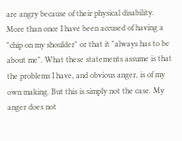are angry because of their physical disability. More than once I have been accused of having a "chip on my shoulder" or that it "always has to be about me". What these statements assume is that the problems I have, and obvious anger, is of my own making. But this is simply not the case. My anger does not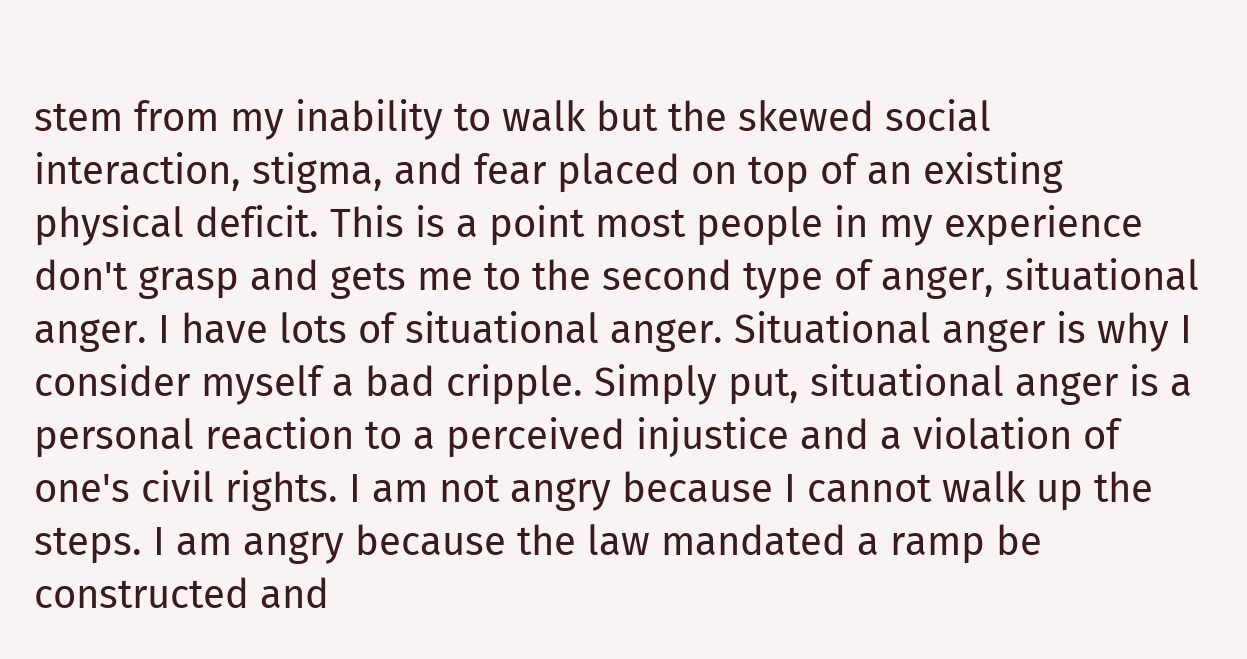stem from my inability to walk but the skewed social interaction, stigma, and fear placed on top of an existing physical deficit. This is a point most people in my experience don't grasp and gets me to the second type of anger, situational anger. I have lots of situational anger. Situational anger is why I consider myself a bad cripple. Simply put, situational anger is a personal reaction to a perceived injustice and a violation of one's civil rights. I am not angry because I cannot walk up the steps. I am angry because the law mandated a ramp be constructed and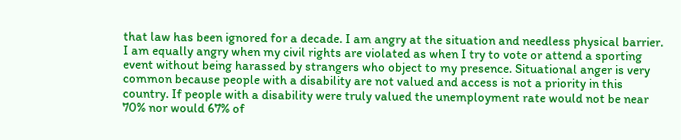that law has been ignored for a decade. I am angry at the situation and needless physical barrier. I am equally angry when my civil rights are violated as when I try to vote or attend a sporting event without being harassed by strangers who object to my presence. Situational anger is very common because people with a disability are not valued and access is not a priority in this country. If people with a disability were truly valued the unemployment rate would not be near 70% nor would 67% of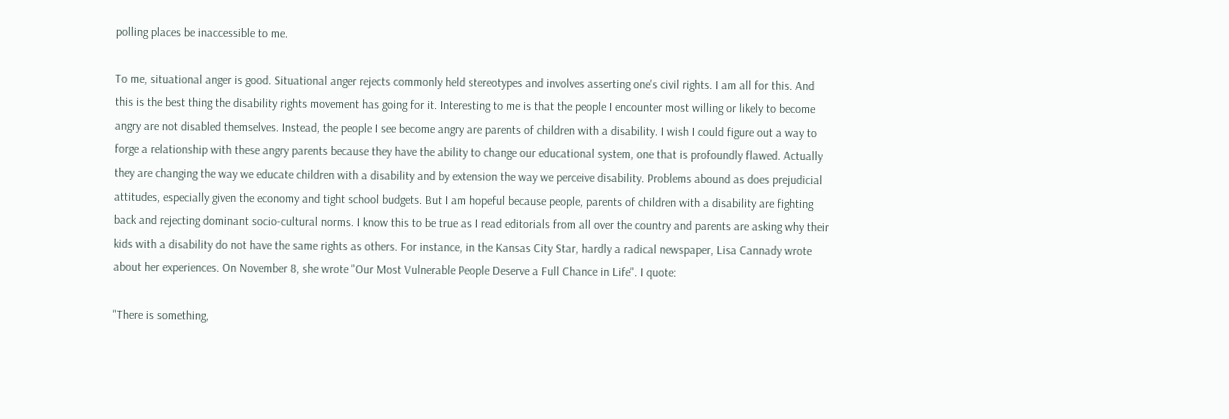polling places be inaccessible to me.

To me, situational anger is good. Situational anger rejects commonly held stereotypes and involves asserting one's civil rights. I am all for this. And this is the best thing the disability rights movement has going for it. Interesting to me is that the people I encounter most willing or likely to become angry are not disabled themselves. Instead, the people I see become angry are parents of children with a disability. I wish I could figure out a way to forge a relationship with these angry parents because they have the ability to change our educational system, one that is profoundly flawed. Actually they are changing the way we educate children with a disability and by extension the way we perceive disability. Problems abound as does prejudicial attitudes, especially given the economy and tight school budgets. But I am hopeful because people, parents of children with a disability are fighting back and rejecting dominant socio-cultural norms. I know this to be true as I read editorials from all over the country and parents are asking why their kids with a disability do not have the same rights as others. For instance, in the Kansas City Star, hardly a radical newspaper, Lisa Cannady wrote about her experiences. On November 8, she wrote "Our Most Vulnerable People Deserve a Full Chance in Life". I quote:

"There is something,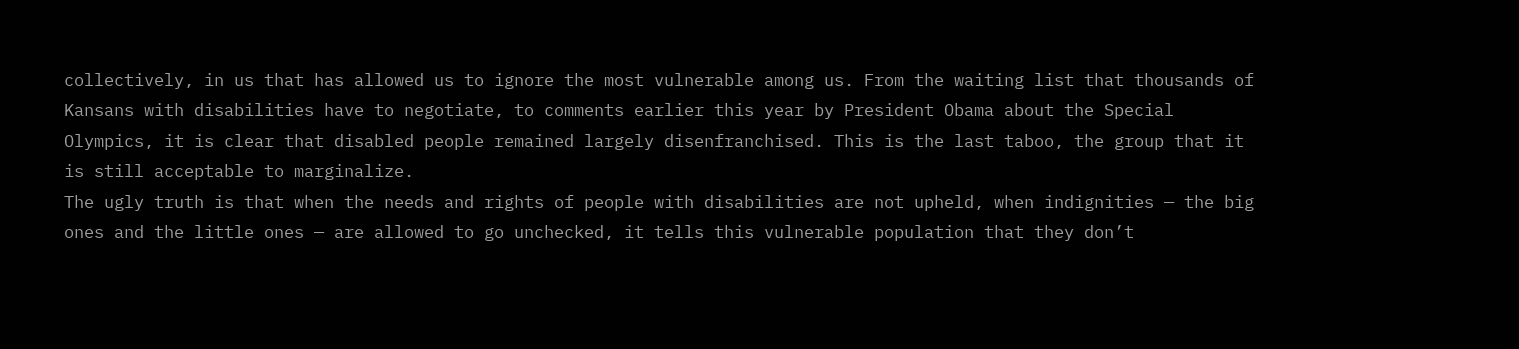collectively, in us that has allowed us to ignore the most vulnerable among us. From the waiting list that thousands of Kansans with disabilities have to negotiate, to comments earlier this year by President Obama about the Special Olympics, it is clear that disabled people remained largely disenfranchised. This is the last taboo, the group that it is still acceptable to marginalize.
The ugly truth is that when the needs and rights of people with disabilities are not upheld, when indignities — the big ones and the little ones — are allowed to go unchecked, it tells this vulnerable population that they don’t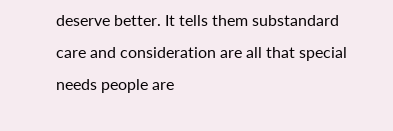deserve better. It tells them substandard care and consideration are all that special needs people are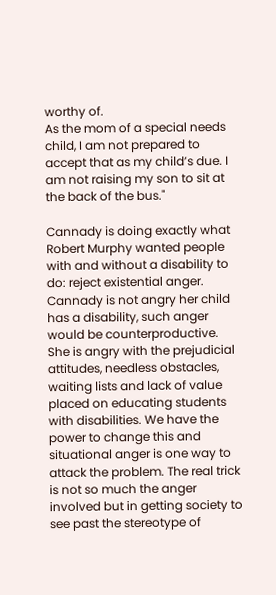worthy of.
As the mom of a special needs child, I am not prepared to accept that as my child’s due. I am not raising my son to sit at the back of the bus."

Cannady is doing exactly what Robert Murphy wanted people with and without a disability to do: reject existential anger. Cannady is not angry her child has a disability, such anger would be counterproductive. She is angry with the prejudicial attitudes, needless obstacles, waiting lists and lack of value placed on educating students with disabilities. We have the power to change this and situational anger is one way to attack the problem. The real trick is not so much the anger involved but in getting society to see past the stereotype of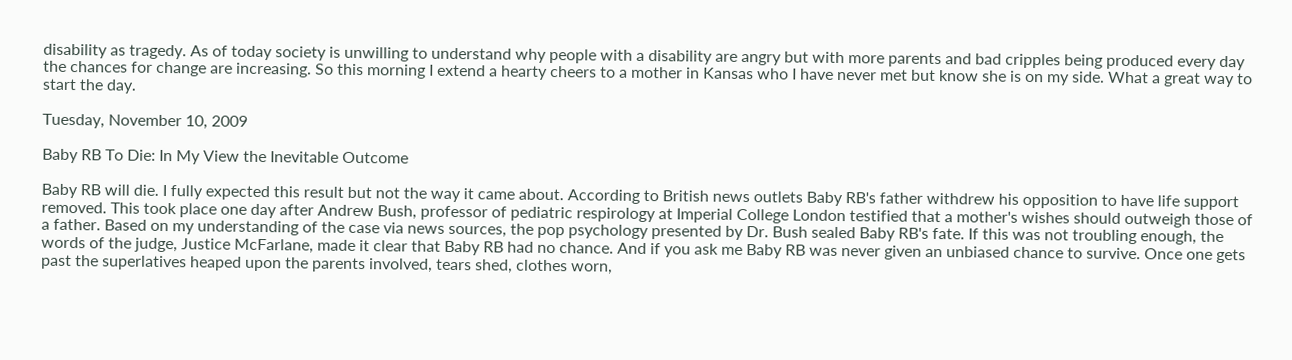disability as tragedy. As of today society is unwilling to understand why people with a disability are angry but with more parents and bad cripples being produced every day the chances for change are increasing. So this morning I extend a hearty cheers to a mother in Kansas who I have never met but know she is on my side. What a great way to start the day.

Tuesday, November 10, 2009

Baby RB To Die: In My View the Inevitable Outcome

Baby RB will die. I fully expected this result but not the way it came about. According to British news outlets Baby RB's father withdrew his opposition to have life support removed. This took place one day after Andrew Bush, professor of pediatric respirology at Imperial College London testified that a mother's wishes should outweigh those of a father. Based on my understanding of the case via news sources, the pop psychology presented by Dr. Bush sealed Baby RB's fate. If this was not troubling enough, the words of the judge, Justice McFarlane, made it clear that Baby RB had no chance. And if you ask me Baby RB was never given an unbiased chance to survive. Once one gets past the superlatives heaped upon the parents involved, tears shed, clothes worn,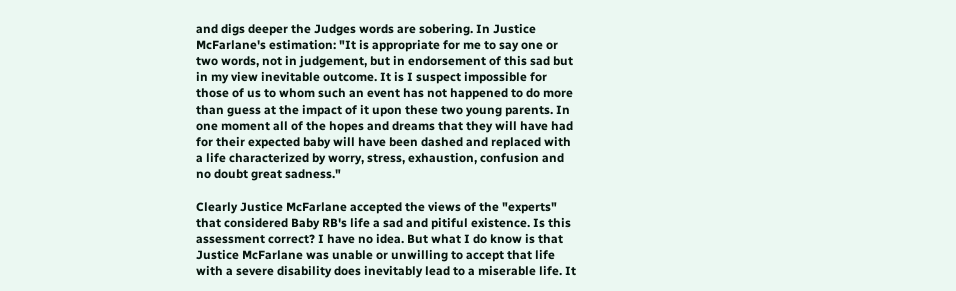and digs deeper the Judges words are sobering. In Justice McFarlane's estimation: "It is appropriate for me to say one or two words, not in judgement, but in endorsement of this sad but in my view inevitable outcome. It is I suspect impossible for those of us to whom such an event has not happened to do more than guess at the impact of it upon these two young parents. In one moment all of the hopes and dreams that they will have had for their expected baby will have been dashed and replaced with a life characterized by worry, stress, exhaustion, confusion and no doubt great sadness."

Clearly Justice McFarlane accepted the views of the "experts" that considered Baby RB's life a sad and pitiful existence. Is this assessment correct? I have no idea. But what I do know is that Justice McFarlane was unable or unwilling to accept that life with a severe disability does inevitably lead to a miserable life. It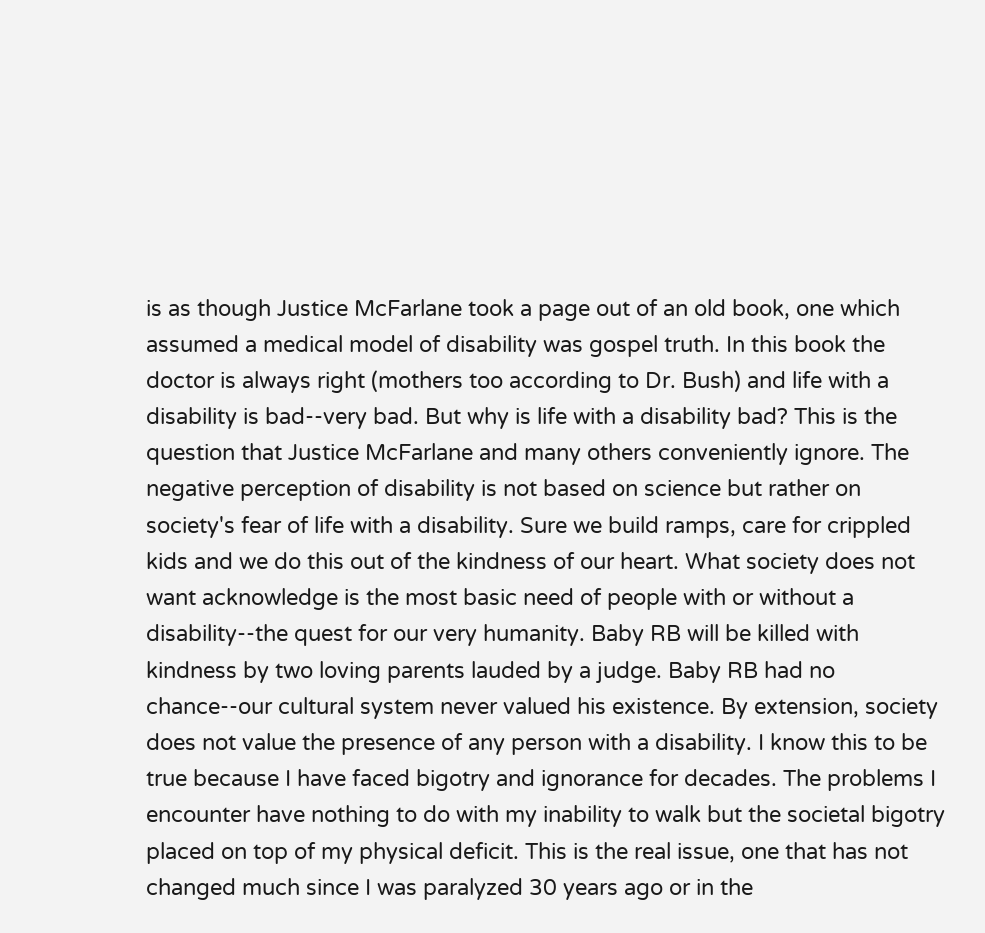is as though Justice McFarlane took a page out of an old book, one which assumed a medical model of disability was gospel truth. In this book the doctor is always right (mothers too according to Dr. Bush) and life with a disability is bad--very bad. But why is life with a disability bad? This is the question that Justice McFarlane and many others conveniently ignore. The negative perception of disability is not based on science but rather on society's fear of life with a disability. Sure we build ramps, care for crippled kids and we do this out of the kindness of our heart. What society does not want acknowledge is the most basic need of people with or without a disability--the quest for our very humanity. Baby RB will be killed with kindness by two loving parents lauded by a judge. Baby RB had no chance--our cultural system never valued his existence. By extension, society does not value the presence of any person with a disability. I know this to be true because I have faced bigotry and ignorance for decades. The problems I encounter have nothing to do with my inability to walk but the societal bigotry placed on top of my physical deficit. This is the real issue, one that has not changed much since I was paralyzed 30 years ago or in the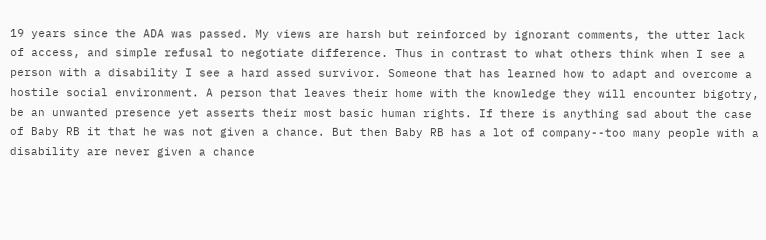19 years since the ADA was passed. My views are harsh but reinforced by ignorant comments, the utter lack of access, and simple refusal to negotiate difference. Thus in contrast to what others think when I see a person with a disability I see a hard assed survivor. Someone that has learned how to adapt and overcome a hostile social environment. A person that leaves their home with the knowledge they will encounter bigotry, be an unwanted presence yet asserts their most basic human rights. If there is anything sad about the case of Baby RB it that he was not given a chance. But then Baby RB has a lot of company--too many people with a disability are never given a chance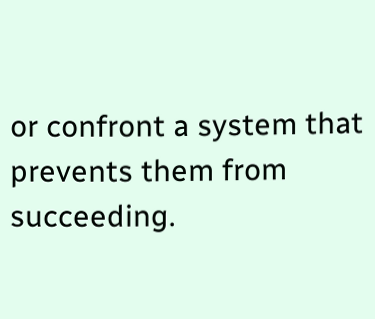or confront a system that prevents them from succeeding.